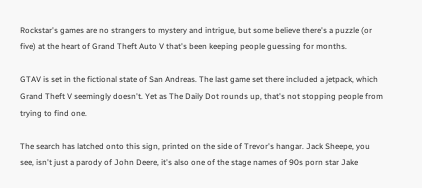Rockstar's games are no strangers to mystery and intrigue, but some believe there's a puzzle (or five) at the heart of Grand Theft Auto V that's been keeping people guessing for months.

GTAV is set in the fictional state of San Andreas. The last game set there included a jetpack, which Grand Theft V seemingly doesn't. Yet as The Daily Dot rounds up, that's not stopping people from trying to find one.

The search has latched onto this sign, printed on the side of Trevor's hangar. Jack Sheepe, you see, isn't just a parody of John Deere, it's also one of the stage names of 90s porn star Jake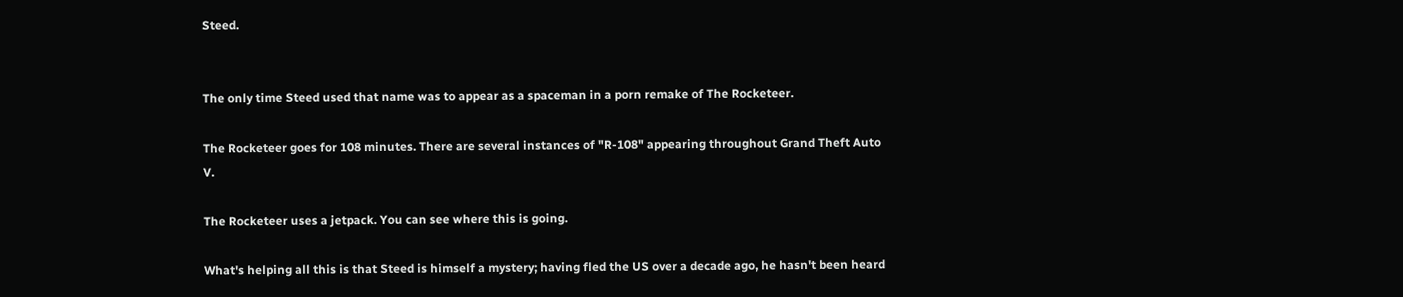Steed.


The only time Steed used that name was to appear as a spaceman in a porn remake of The Rocketeer.

The Rocketeer goes for 108 minutes. There are several instances of "R-108" appearing throughout Grand Theft Auto V.

The Rocketeer uses a jetpack. You can see where this is going.

What's helping all this is that Steed is himself a mystery; having fled the US over a decade ago, he hasn't been heard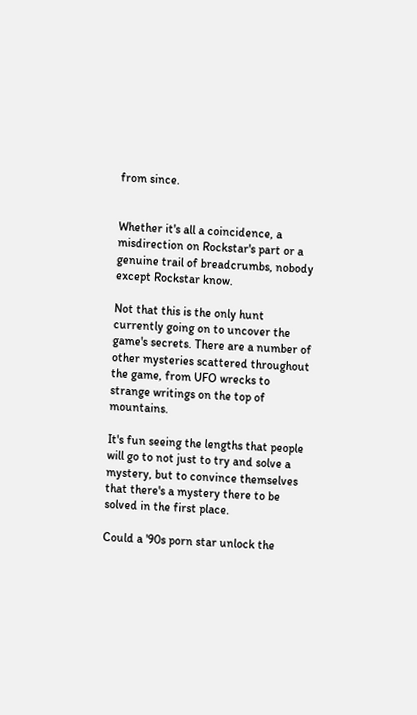from since.


Whether it's all a coincidence, a misdirection on Rockstar's part or a genuine trail of breadcrumbs, nobody except Rockstar know.

Not that this is the only hunt currently going on to uncover the game's secrets. There are a number of other mysteries scattered throughout the game, from UFO wrecks to strange writings on the top of mountains.

It's fun seeing the lengths that people will go to not just to try and solve a mystery, but to convince themselves that there's a mystery there to be solved in the first place.

Could a '90s porn star unlock the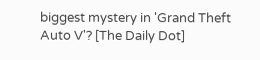biggest mystery in 'Grand Theft Auto V'? [The Daily Dot]